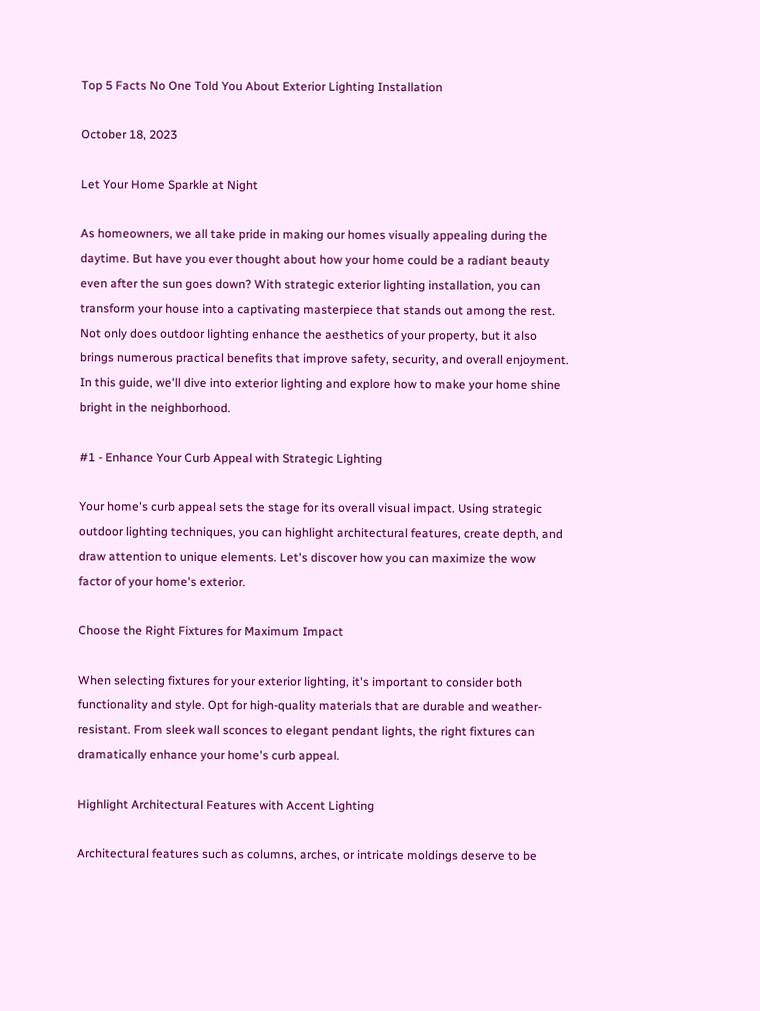Top 5 Facts No One Told You About Exterior Lighting Installation

October 18, 2023

Let Your Home Sparkle at Night

As homeowners, we all take pride in making our homes visually appealing during the daytime. But have you ever thought about how your home could be a radiant beauty even after the sun goes down? With strategic exterior lighting installation, you can transform your house into a captivating masterpiece that stands out among the rest. Not only does outdoor lighting enhance the aesthetics of your property, but it also brings numerous practical benefits that improve safety, security, and overall enjoyment. In this guide, we'll dive into exterior lighting and explore how to make your home shine bright in the neighborhood.

#1 - Enhance Your Curb Appeal with Strategic Lighting

Your home's curb appeal sets the stage for its overall visual impact. Using strategic outdoor lighting techniques, you can highlight architectural features, create depth, and draw attention to unique elements. Let's discover how you can maximize the wow factor of your home's exterior.

Choose the Right Fixtures for Maximum Impact

When selecting fixtures for your exterior lighting, it's important to consider both functionality and style. Opt for high-quality materials that are durable and weather-resistant. From sleek wall sconces to elegant pendant lights, the right fixtures can dramatically enhance your home's curb appeal.

Highlight Architectural Features with Accent Lighting

Architectural features such as columns, arches, or intricate moldings deserve to be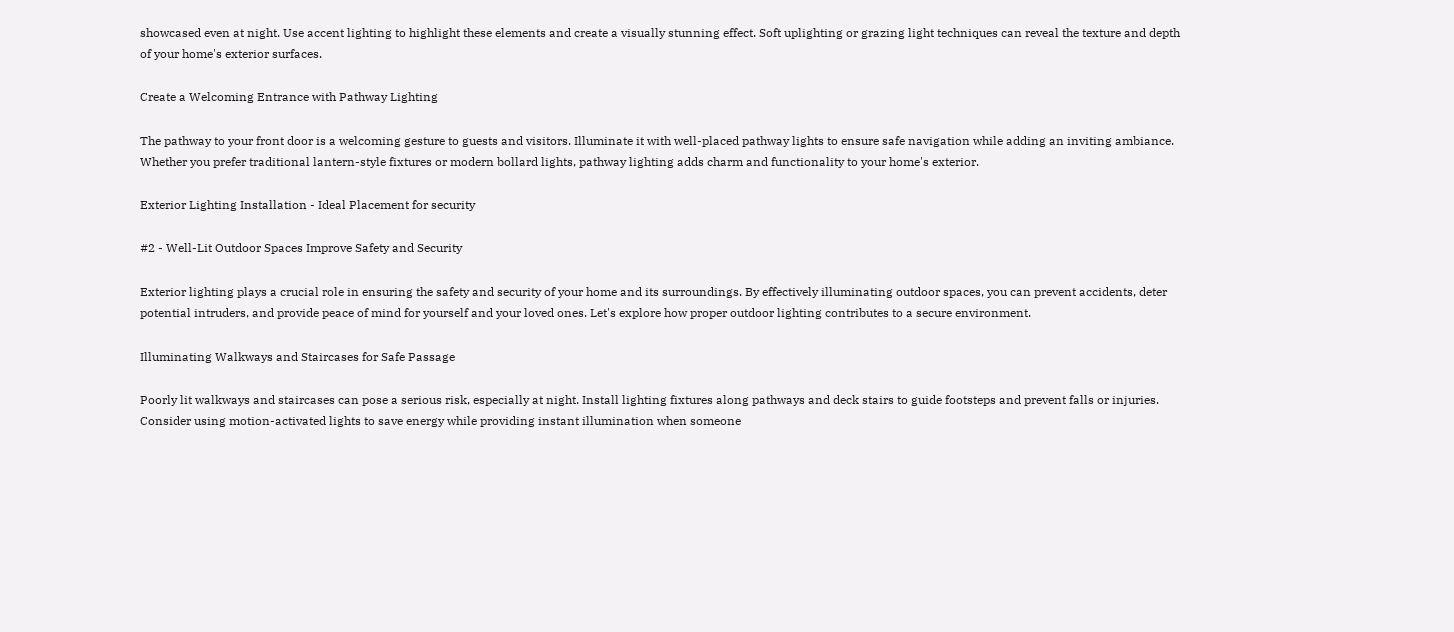showcased even at night. Use accent lighting to highlight these elements and create a visually stunning effect. Soft uplighting or grazing light techniques can reveal the texture and depth of your home's exterior surfaces.

Create a Welcoming Entrance with Pathway Lighting

The pathway to your front door is a welcoming gesture to guests and visitors. Illuminate it with well-placed pathway lights to ensure safe navigation while adding an inviting ambiance. Whether you prefer traditional lantern-style fixtures or modern bollard lights, pathway lighting adds charm and functionality to your home's exterior.

Exterior Lighting Installation - Ideal Placement for security

#2 - Well-Lit Outdoor Spaces Improve Safety and Security

Exterior lighting plays a crucial role in ensuring the safety and security of your home and its surroundings. By effectively illuminating outdoor spaces, you can prevent accidents, deter potential intruders, and provide peace of mind for yourself and your loved ones. Let's explore how proper outdoor lighting contributes to a secure environment.

Illuminating Walkways and Staircases for Safe Passage

Poorly lit walkways and staircases can pose a serious risk, especially at night. Install lighting fixtures along pathways and deck stairs to guide footsteps and prevent falls or injuries. Consider using motion-activated lights to save energy while providing instant illumination when someone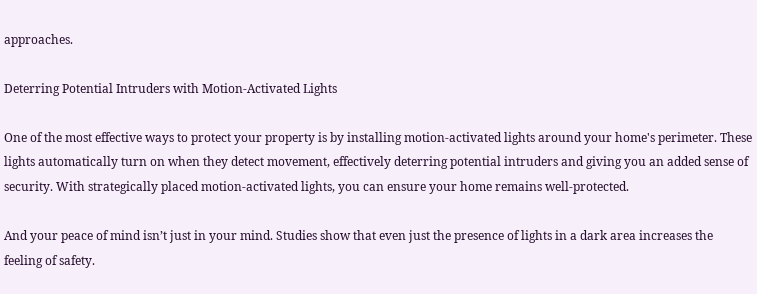approaches.

Deterring Potential Intruders with Motion-Activated Lights

One of the most effective ways to protect your property is by installing motion-activated lights around your home's perimeter. These lights automatically turn on when they detect movement, effectively deterring potential intruders and giving you an added sense of security. With strategically placed motion-activated lights, you can ensure your home remains well-protected.

And your peace of mind isn’t just in your mind. Studies show that even just the presence of lights in a dark area increases the feeling of safety.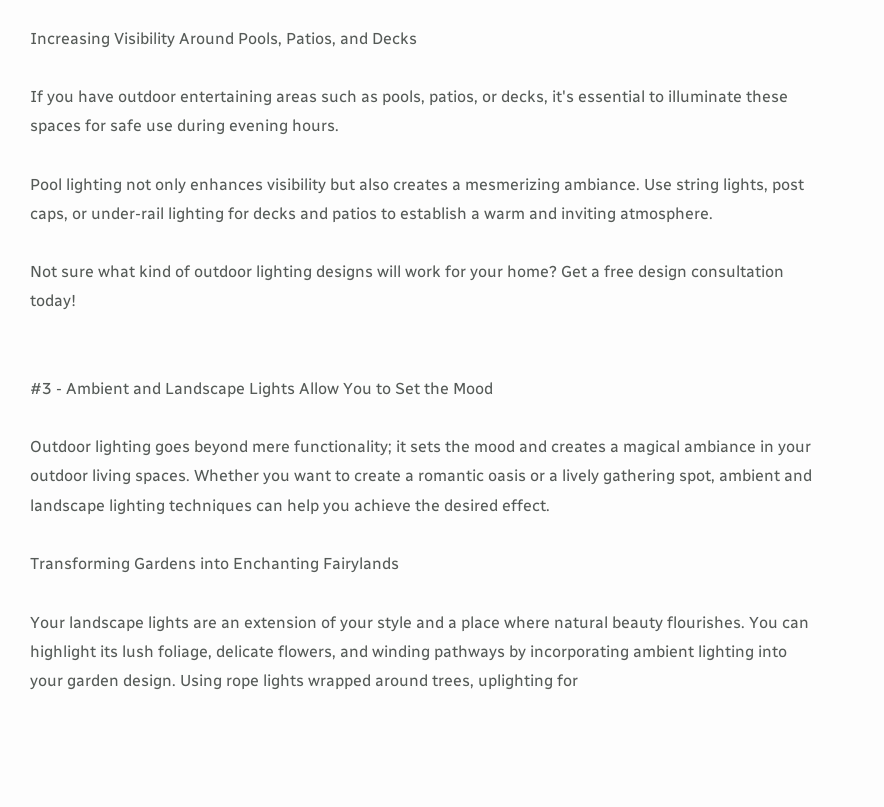Increasing Visibility Around Pools, Patios, and Decks

If you have outdoor entertaining areas such as pools, patios, or decks, it's essential to illuminate these spaces for safe use during evening hours.

Pool lighting not only enhances visibility but also creates a mesmerizing ambiance. Use string lights, post caps, or under-rail lighting for decks and patios to establish a warm and inviting atmosphere.

Not sure what kind of outdoor lighting designs will work for your home? Get a free design consultation today!


#3 - Ambient and Landscape Lights Allow You to Set the Mood

Outdoor lighting goes beyond mere functionality; it sets the mood and creates a magical ambiance in your outdoor living spaces. Whether you want to create a romantic oasis or a lively gathering spot, ambient and landscape lighting techniques can help you achieve the desired effect.

Transforming Gardens into Enchanting Fairylands

Your landscape lights are an extension of your style and a place where natural beauty flourishes. You can highlight its lush foliage, delicate flowers, and winding pathways by incorporating ambient lighting into your garden design. Using rope lights wrapped around trees, uplighting for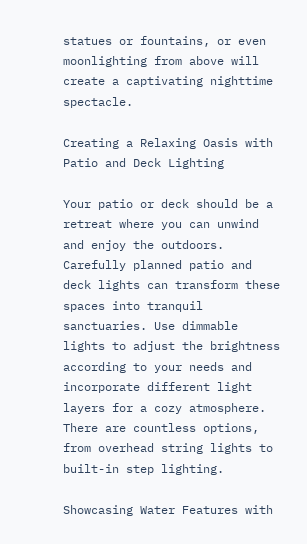statues or fountains, or even moonlighting from above will create a captivating nighttime spectacle.

Creating a Relaxing Oasis with Patio and Deck Lighting

Your patio or deck should be a retreat where you can unwind and enjoy the outdoors. Carefully planned patio and deck lights can transform these spaces into tranquil sanctuaries. Use dimmable lights to adjust the brightness according to your needs and incorporate different light layers for a cozy atmosphere. There are countless options, from overhead string lights to built-in step lighting.

Showcasing Water Features with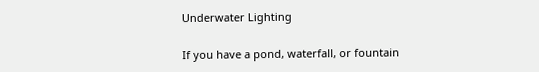Underwater Lighting

If you have a pond, waterfall, or fountain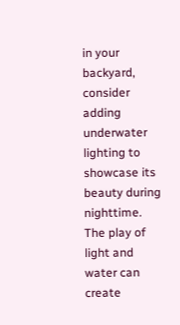in your backyard, consider adding underwater lighting to showcase its beauty during nighttime. The play of light and water can create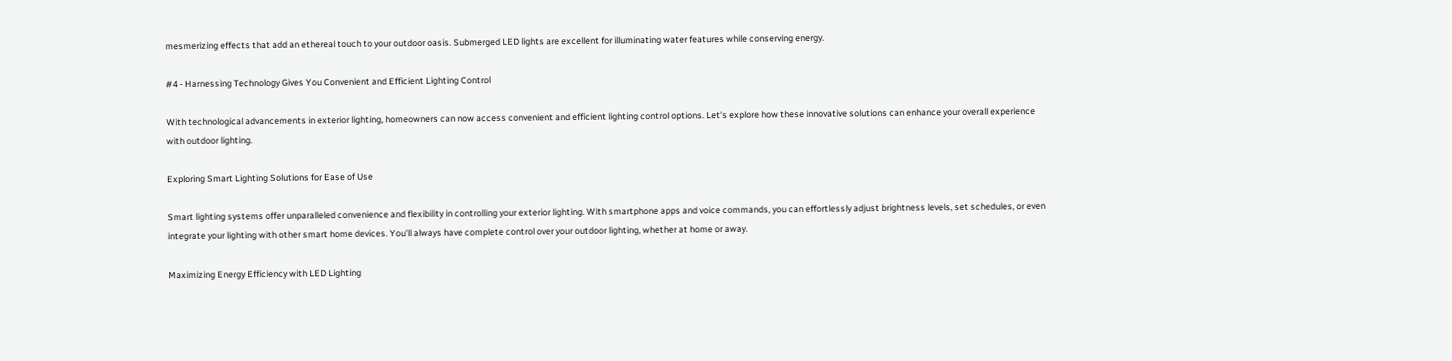mesmerizing effects that add an ethereal touch to your outdoor oasis. Submerged LED lights are excellent for illuminating water features while conserving energy.

#4 - Harnessing Technology Gives You Convenient and Efficient Lighting Control

With technological advancements in exterior lighting, homeowners can now access convenient and efficient lighting control options. Let's explore how these innovative solutions can enhance your overall experience with outdoor lighting.

Exploring Smart Lighting Solutions for Ease of Use

Smart lighting systems offer unparalleled convenience and flexibility in controlling your exterior lighting. With smartphone apps and voice commands, you can effortlessly adjust brightness levels, set schedules, or even integrate your lighting with other smart home devices. You'll always have complete control over your outdoor lighting, whether at home or away.

Maximizing Energy Efficiency with LED Lighting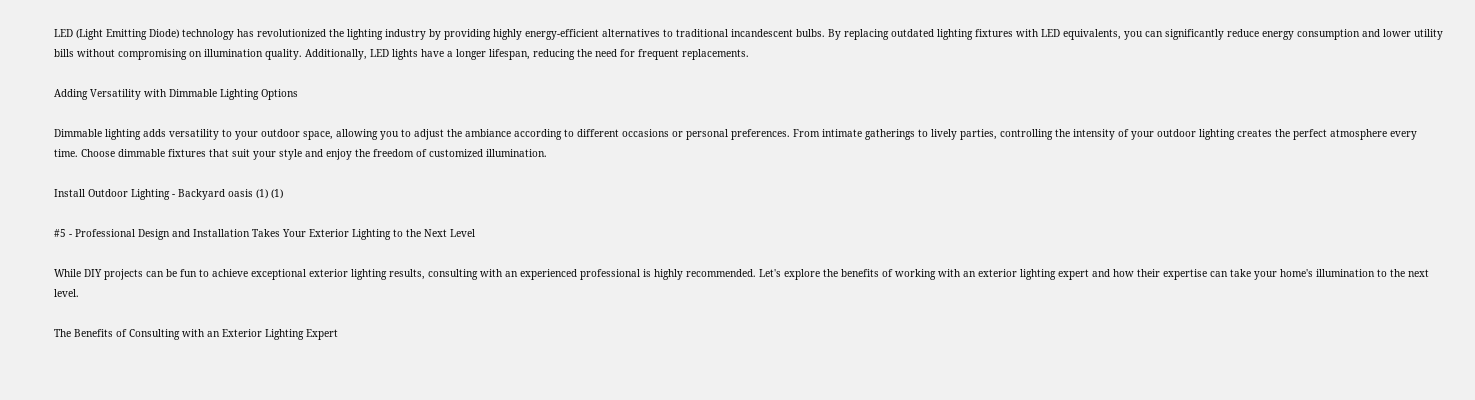LED (Light Emitting Diode) technology has revolutionized the lighting industry by providing highly energy-efficient alternatives to traditional incandescent bulbs. By replacing outdated lighting fixtures with LED equivalents, you can significantly reduce energy consumption and lower utility bills without compromising on illumination quality. Additionally, LED lights have a longer lifespan, reducing the need for frequent replacements.

Adding Versatility with Dimmable Lighting Options

Dimmable lighting adds versatility to your outdoor space, allowing you to adjust the ambiance according to different occasions or personal preferences. From intimate gatherings to lively parties, controlling the intensity of your outdoor lighting creates the perfect atmosphere every time. Choose dimmable fixtures that suit your style and enjoy the freedom of customized illumination.

Install Outdoor Lighting - Backyard oasis (1) (1)

#5 - Professional Design and Installation Takes Your Exterior Lighting to the Next Level

While DIY projects can be fun to achieve exceptional exterior lighting results, consulting with an experienced professional is highly recommended. Let's explore the benefits of working with an exterior lighting expert and how their expertise can take your home's illumination to the next level.

The Benefits of Consulting with an Exterior Lighting Expert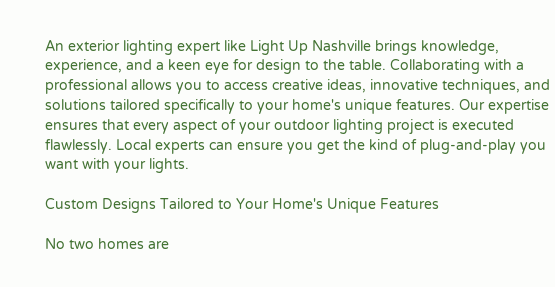An exterior lighting expert like Light Up Nashville brings knowledge, experience, and a keen eye for design to the table. Collaborating with a professional allows you to access creative ideas, innovative techniques, and solutions tailored specifically to your home's unique features. Our expertise ensures that every aspect of your outdoor lighting project is executed flawlessly. Local experts can ensure you get the kind of plug-and-play you want with your lights.

Custom Designs Tailored to Your Home's Unique Features

No two homes are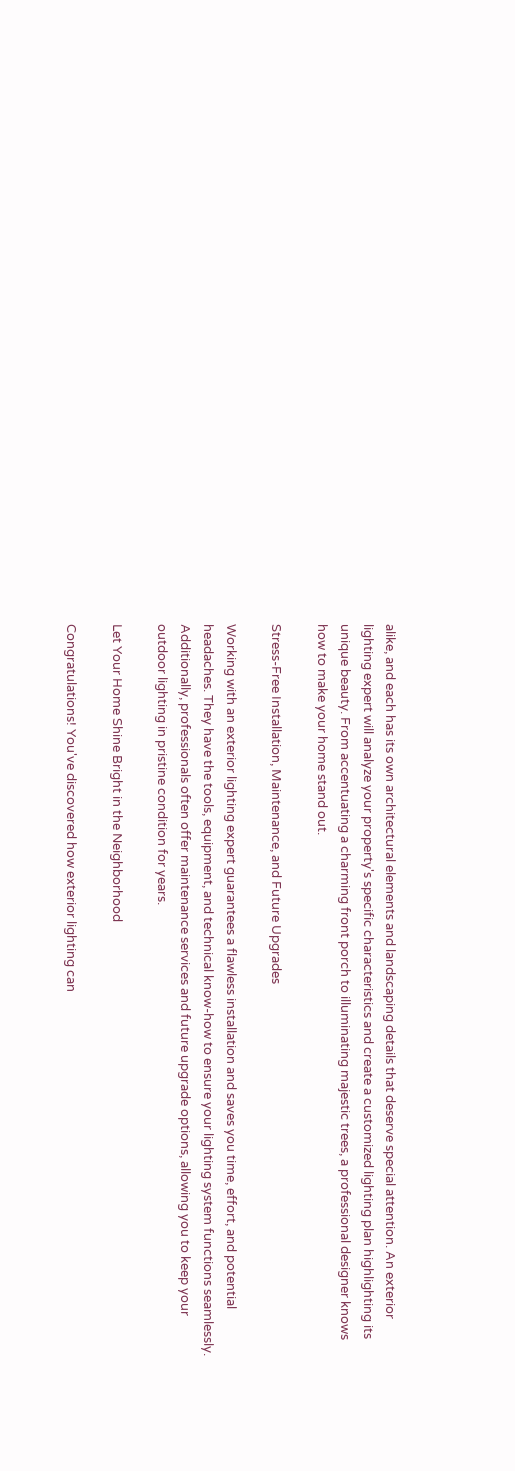alike, and each has its own architectural elements and landscaping details that deserve special attention. An exterior lighting expert will analyze your property's specific characteristics and create a customized lighting plan highlighting its unique beauty. From accentuating a charming front porch to illuminating majestic trees, a professional designer knows how to make your home stand out.

Stress-Free Installation, Maintenance, and Future Upgrades

Working with an exterior lighting expert guarantees a flawless installation and saves you time, effort, and potential headaches. They have the tools, equipment, and technical know-how to ensure your lighting system functions seamlessly. Additionally, professionals often offer maintenance services and future upgrade options, allowing you to keep your outdoor lighting in pristine condition for years.

Let Your Home Shine Bright in the Neighborhood

Congratulations! You've discovered how exterior lighting can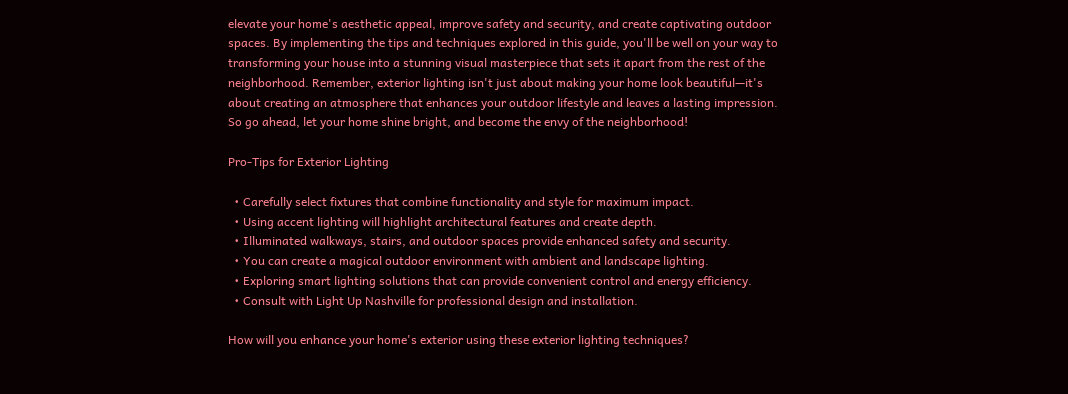elevate your home's aesthetic appeal, improve safety and security, and create captivating outdoor spaces. By implementing the tips and techniques explored in this guide, you'll be well on your way to transforming your house into a stunning visual masterpiece that sets it apart from the rest of the neighborhood. Remember, exterior lighting isn't just about making your home look beautiful—it's about creating an atmosphere that enhances your outdoor lifestyle and leaves a lasting impression. So go ahead, let your home shine bright, and become the envy of the neighborhood!

Pro-Tips for Exterior Lighting

  • Carefully select fixtures that combine functionality and style for maximum impact.
  • Using accent lighting will highlight architectural features and create depth.
  • Illuminated walkways, stairs, and outdoor spaces provide enhanced safety and security.
  • You can create a magical outdoor environment with ambient and landscape lighting.
  • Exploring smart lighting solutions that can provide convenient control and energy efficiency.
  • Consult with Light Up Nashville for professional design and installation.

How will you enhance your home's exterior using these exterior lighting techniques?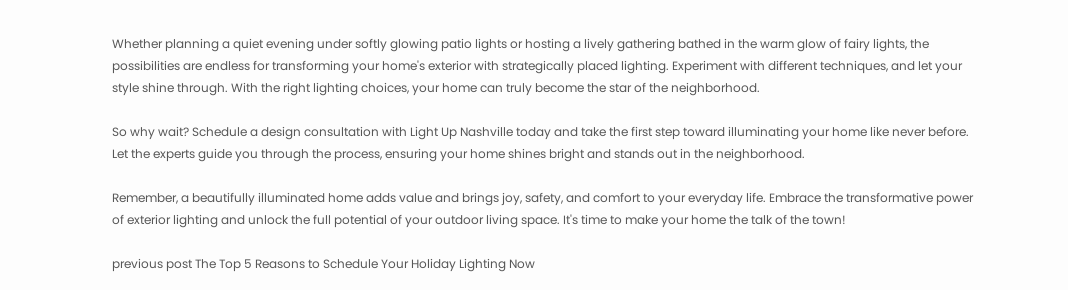Whether planning a quiet evening under softly glowing patio lights or hosting a lively gathering bathed in the warm glow of fairy lights, the possibilities are endless for transforming your home's exterior with strategically placed lighting. Experiment with different techniques, and let your style shine through. With the right lighting choices, your home can truly become the star of the neighborhood.

So why wait? Schedule a design consultation with Light Up Nashville today and take the first step toward illuminating your home like never before. Let the experts guide you through the process, ensuring your home shines bright and stands out in the neighborhood.

Remember, a beautifully illuminated home adds value and brings joy, safety, and comfort to your everyday life. Embrace the transformative power of exterior lighting and unlock the full potential of your outdoor living space. It's time to make your home the talk of the town!

previous post The Top 5 Reasons to Schedule Your Holiday Lighting Now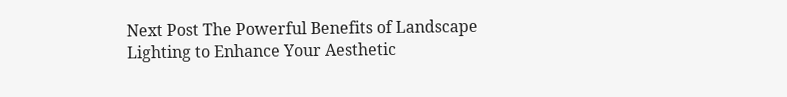Next Post The Powerful Benefits of Landscape Lighting to Enhance Your Aesthetic